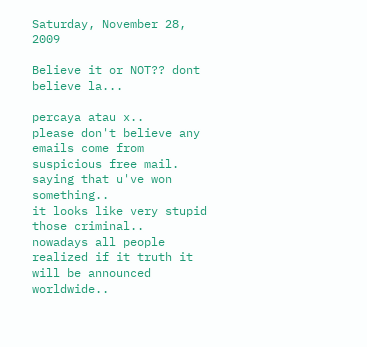Saturday, November 28, 2009

Believe it or NOT?? dont believe la...

percaya atau x..
please don't believe any emails come from suspicious free mail.
saying that u've won something..
it looks like very stupid those criminal..
nowadays all people realized if it truth it will be announced worldwide..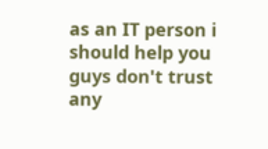as an IT person i should help you guys don't trust any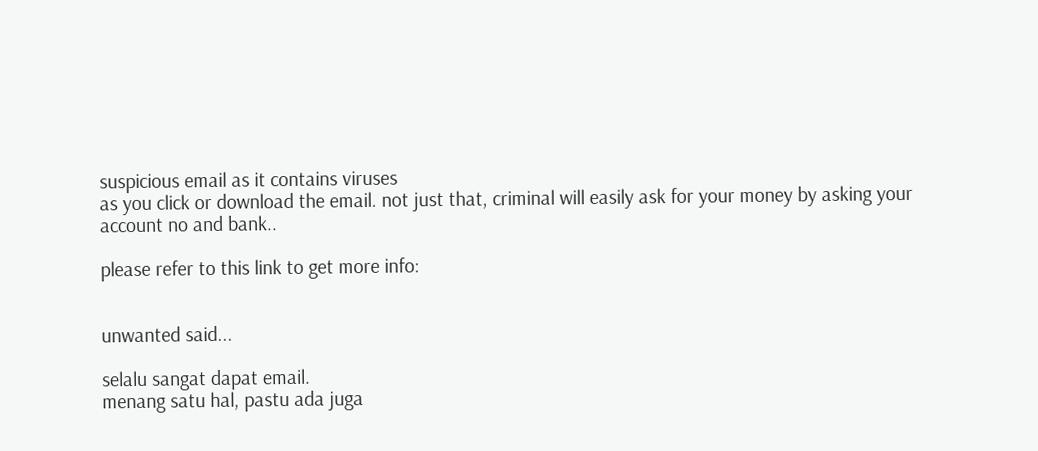suspicious email as it contains viruses
as you click or download the email. not just that, criminal will easily ask for your money by asking your account no and bank..

please refer to this link to get more info:


unwanted said...

selalu sangat dapat email.
menang satu hal, pastu ada juga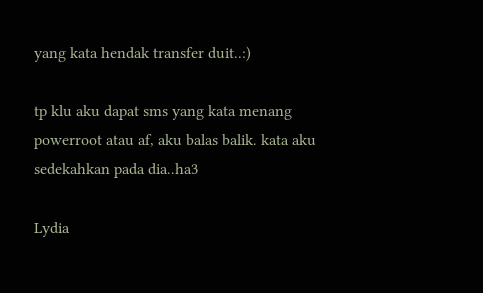yang kata hendak transfer duit..:)

tp klu aku dapat sms yang kata menang powerroot atau af, aku balas balik. kata aku sedekahkan pada dia..ha3

Lydia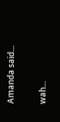Amanda said...

wah...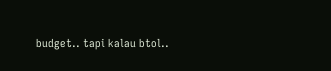budget.. tapi kalau btol..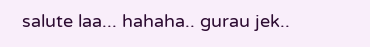salute laa... hahaha.. gurau jek..